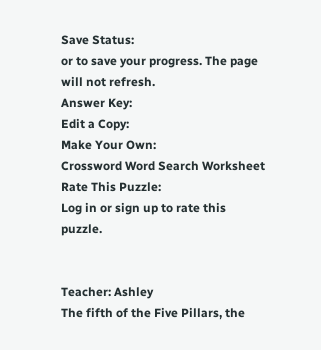Save Status:
or to save your progress. The page will not refresh.
Answer Key:
Edit a Copy:
Make Your Own:
Crossword Word Search Worksheet
Rate This Puzzle:
Log in or sign up to rate this puzzle.


Teacher: Ashley
The fifth of the Five Pillars, the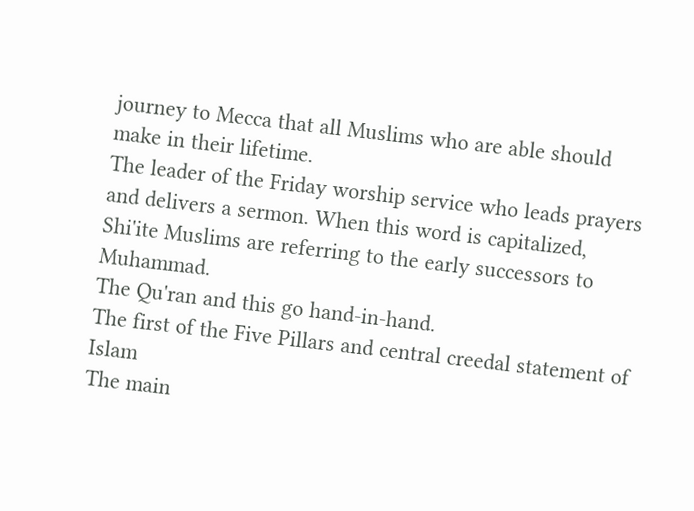journey to Mecca that all Muslims who are able should make in their lifetime.
The leader of the Friday worship service who leads prayers and delivers a sermon. When this word is capitalized, Shi'ite Muslims are referring to the early successors to Muhammad.
The Qu'ran and this go hand-in-hand.
The first of the Five Pillars and central creedal statement of Islam
The main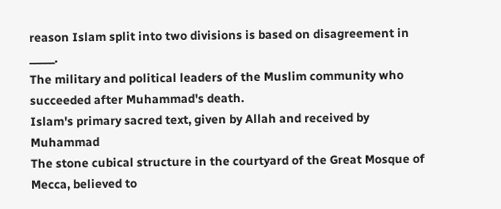reason Islam split into two divisions is based on disagreement in _____.
The military and political leaders of the Muslim community who succeeded after Muhammad's death.
Islam's primary sacred text, given by Allah and received by Muhammad
The stone cubical structure in the courtyard of the Great Mosque of Mecca, believed to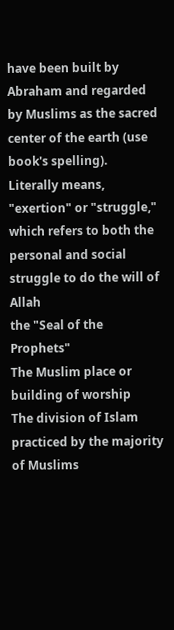have been built by Abraham and regarded by Muslims as the sacred center of the earth (use book's spelling).
Literally means, "exertion" or "struggle," which refers to both the personal and social struggle to do the will of Allah
the "Seal of the Prophets"
The Muslim place or building of worship
The division of Islam practiced by the majority of Muslims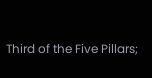Third of the Five Pillars;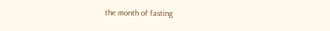the month of fasting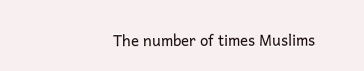The number of times Muslims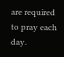are required to pray each day.